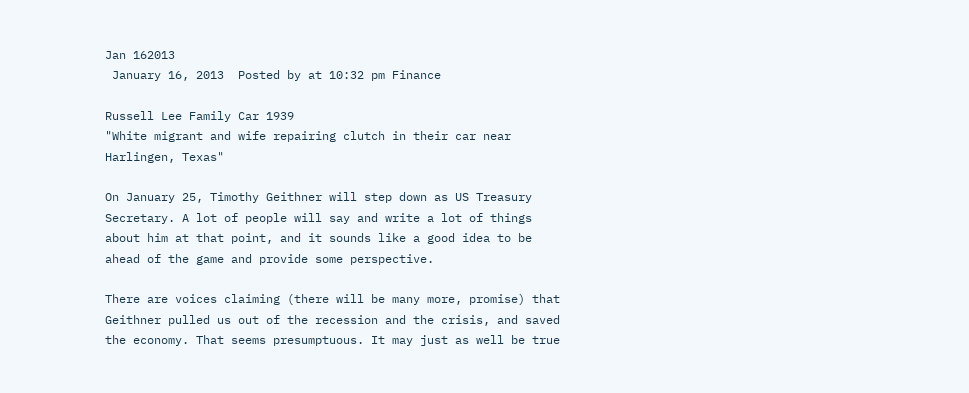Jan 162013
 January 16, 2013  Posted by at 10:32 pm Finance

Russell Lee Family Car 1939
"White migrant and wife repairing clutch in their car near Harlingen, Texas"

On January 25, Timothy Geithner will step down as US Treasury Secretary. A lot of people will say and write a lot of things about him at that point, and it sounds like a good idea to be ahead of the game and provide some perspective.

There are voices claiming (there will be many more, promise) that Geithner pulled us out of the recession and the crisis, and saved the economy. That seems presumptuous. It may just as well be true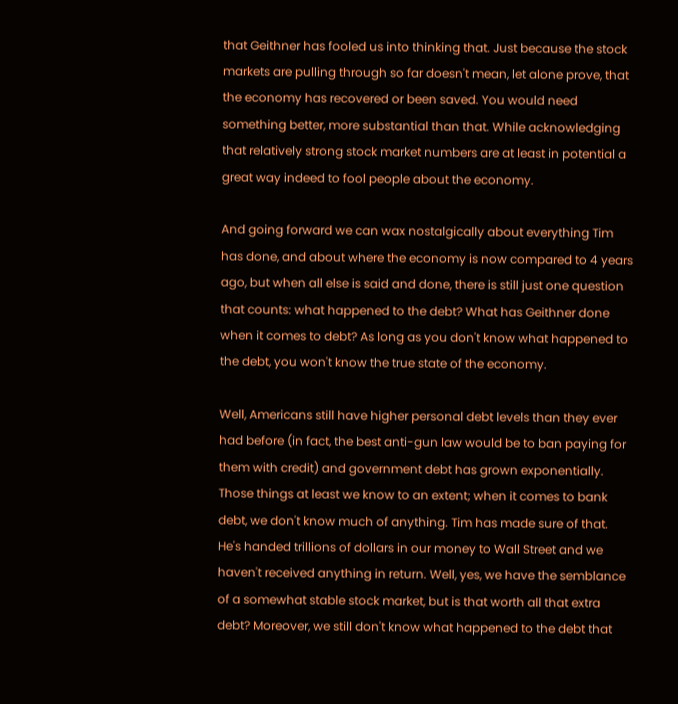that Geithner has fooled us into thinking that. Just because the stock markets are pulling through so far doesn't mean, let alone prove, that the economy has recovered or been saved. You would need something better, more substantial than that. While acknowledging that relatively strong stock market numbers are at least in potential a great way indeed to fool people about the economy.

And going forward we can wax nostalgically about everything Tim has done, and about where the economy is now compared to 4 years ago, but when all else is said and done, there is still just one question that counts: what happened to the debt? What has Geithner done when it comes to debt? As long as you don't know what happened to the debt, you won't know the true state of the economy.

Well, Americans still have higher personal debt levels than they ever had before (in fact, the best anti-gun law would be to ban paying for them with credit) and government debt has grown exponentially. Those things at least we know to an extent; when it comes to bank debt, we don't know much of anything. Tim has made sure of that. He's handed trillions of dollars in our money to Wall Street and we haven't received anything in return. Well, yes, we have the semblance of a somewhat stable stock market, but is that worth all that extra debt? Moreover, we still don't know what happened to the debt that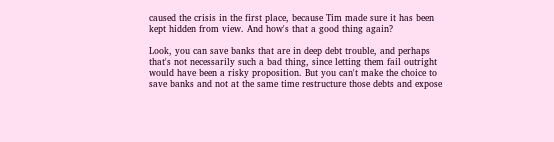caused the crisis in the first place, because Tim made sure it has been kept hidden from view. And how's that a good thing again?

Look, you can save banks that are in deep debt trouble, and perhaps that's not necessarily such a bad thing, since letting them fail outright would have been a risky proposition. But you can't make the choice to save banks and not at the same time restructure those debts and expose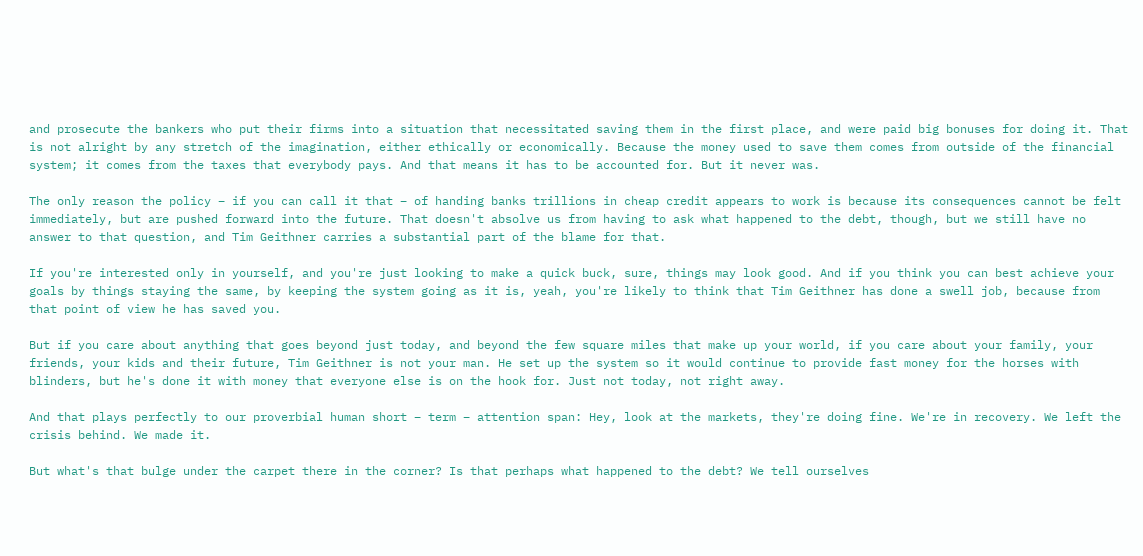and prosecute the bankers who put their firms into a situation that necessitated saving them in the first place, and were paid big bonuses for doing it. That is not alright by any stretch of the imagination, either ethically or economically. Because the money used to save them comes from outside of the financial system; it comes from the taxes that everybody pays. And that means it has to be accounted for. But it never was.

The only reason the policy – if you can call it that – of handing banks trillions in cheap credit appears to work is because its consequences cannot be felt immediately, but are pushed forward into the future. That doesn't absolve us from having to ask what happened to the debt, though, but we still have no answer to that question, and Tim Geithner carries a substantial part of the blame for that.

If you're interested only in yourself, and you're just looking to make a quick buck, sure, things may look good. And if you think you can best achieve your goals by things staying the same, by keeping the system going as it is, yeah, you're likely to think that Tim Geithner has done a swell job, because from that point of view he has saved you.

But if you care about anything that goes beyond just today, and beyond the few square miles that make up your world, if you care about your family, your friends, your kids and their future, Tim Geithner is not your man. He set up the system so it would continue to provide fast money for the horses with blinders, but he's done it with money that everyone else is on the hook for. Just not today, not right away.

And that plays perfectly to our proverbial human short – term – attention span: Hey, look at the markets, they're doing fine. We're in recovery. We left the crisis behind. We made it.

But what's that bulge under the carpet there in the corner? Is that perhaps what happened to the debt? We tell ourselves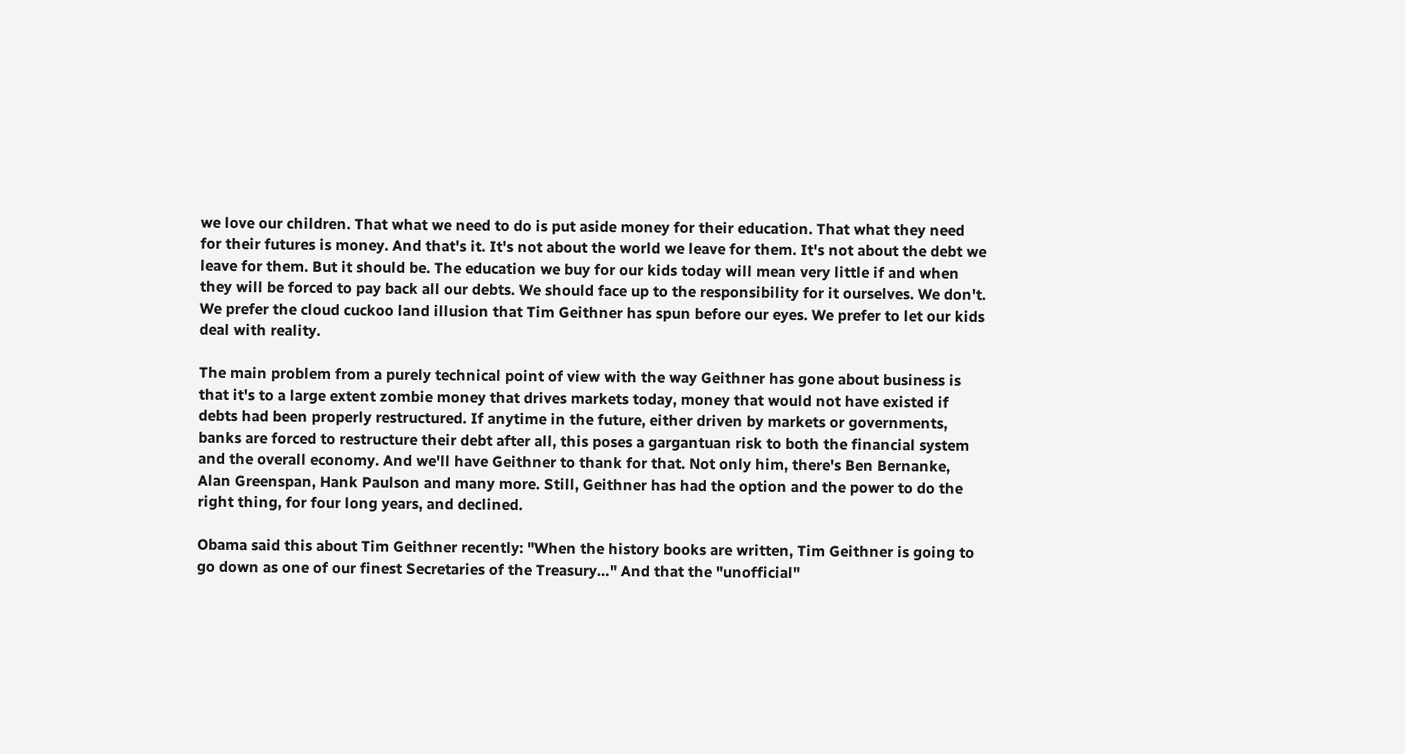we love our children. That what we need to do is put aside money for their education. That what they need for their futures is money. And that's it. It's not about the world we leave for them. It's not about the debt we leave for them. But it should be. The education we buy for our kids today will mean very little if and when they will be forced to pay back all our debts. We should face up to the responsibility for it ourselves. We don't. We prefer the cloud cuckoo land illusion that Tim Geithner has spun before our eyes. We prefer to let our kids deal with reality.

The main problem from a purely technical point of view with the way Geithner has gone about business is that it's to a large extent zombie money that drives markets today, money that would not have existed if debts had been properly restructured. If anytime in the future, either driven by markets or governments, banks are forced to restructure their debt after all, this poses a gargantuan risk to both the financial system and the overall economy. And we'll have Geithner to thank for that. Not only him, there's Ben Bernanke, Alan Greenspan, Hank Paulson and many more. Still, Geithner has had the option and the power to do the right thing, for four long years, and declined.

Obama said this about Tim Geithner recently: "When the history books are written, Tim Geithner is going to go down as one of our finest Secretaries of the Treasury…" And that the "unofficial"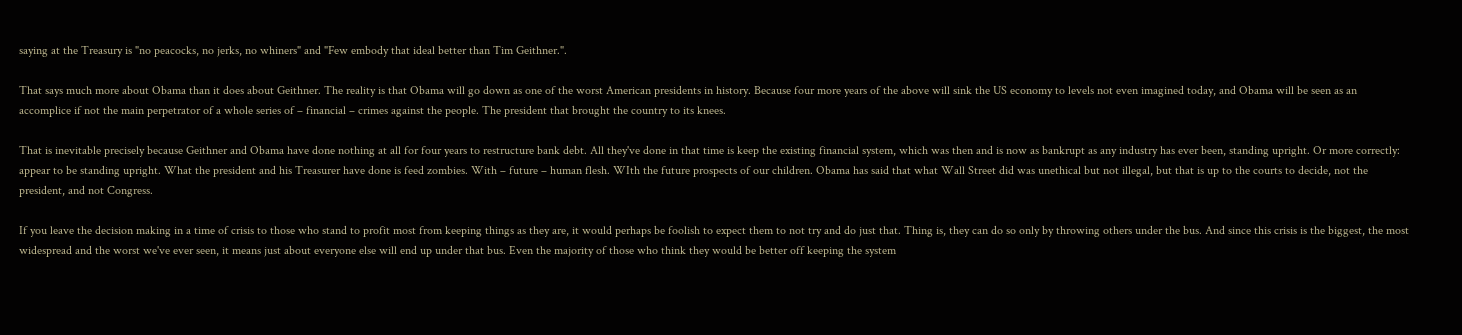saying at the Treasury is "no peacocks, no jerks, no whiners" and "Few embody that ideal better than Tim Geithner.".

That says much more about Obama than it does about Geithner. The reality is that Obama will go down as one of the worst American presidents in history. Because four more years of the above will sink the US economy to levels not even imagined today, and Obama will be seen as an accomplice if not the main perpetrator of a whole series of – financial – crimes against the people. The president that brought the country to its knees.

That is inevitable precisely because Geithner and Obama have done nothing at all for four years to restructure bank debt. All they've done in that time is keep the existing financial system, which was then and is now as bankrupt as any industry has ever been, standing upright. Or more correctly: appear to be standing upright. What the president and his Treasurer have done is feed zombies. With – future – human flesh. WIth the future prospects of our children. Obama has said that what Wall Street did was unethical but not illegal, but that is up to the courts to decide, not the president, and not Congress.

If you leave the decision making in a time of crisis to those who stand to profit most from keeping things as they are, it would perhaps be foolish to expect them to not try and do just that. Thing is, they can do so only by throwing others under the bus. And since this crisis is the biggest, the most widespread and the worst we've ever seen, it means just about everyone else will end up under that bus. Even the majority of those who think they would be better off keeping the system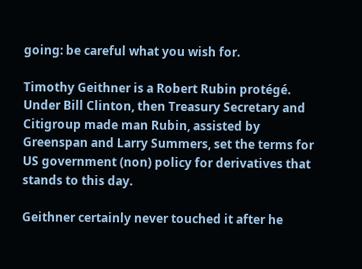going: be careful what you wish for.

Timothy Geithner is a Robert Rubin protégé. Under Bill Clinton, then Treasury Secretary and Citigroup made man Rubin, assisted by Greenspan and Larry Summers, set the terms for US government (non) policy for derivatives that stands to this day.

Geithner certainly never touched it after he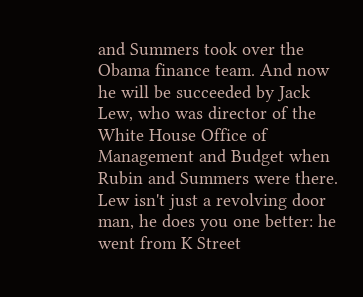and Summers took over the Obama finance team. And now he will be succeeded by Jack Lew, who was director of the White House Office of Management and Budget when Rubin and Summers were there. Lew isn't just a revolving door man, he does you one better: he went from K Street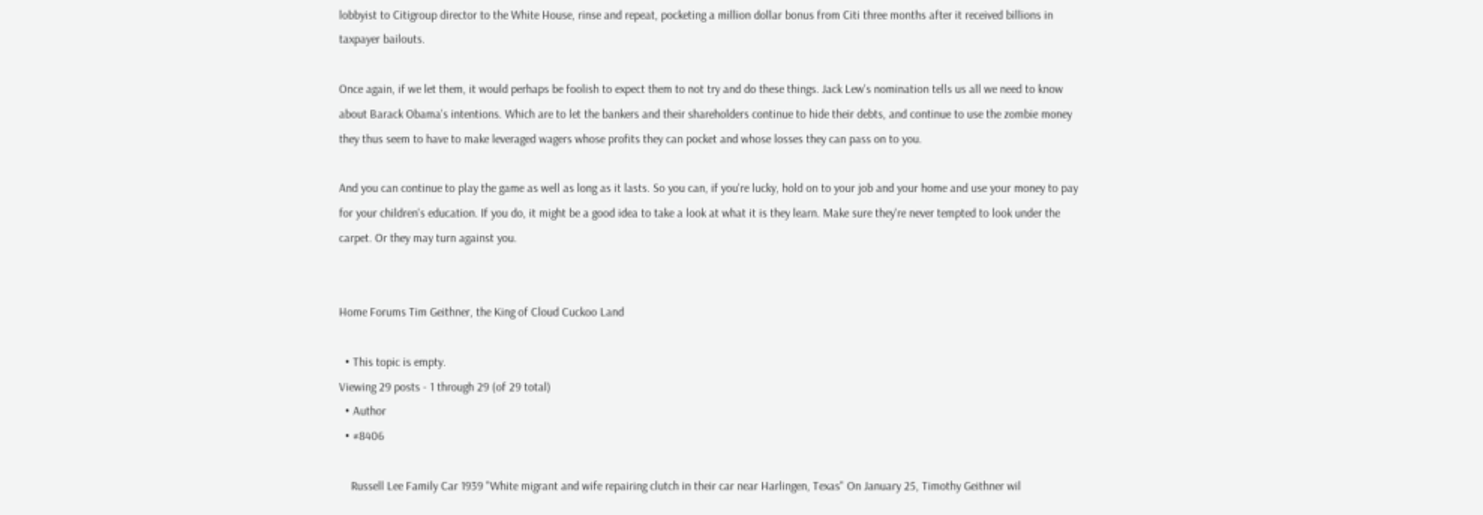lobbyist to Citigroup director to the White House, rinse and repeat, pocketing a million dollar bonus from Citi three months after it received billions in taxpayer bailouts.

Once again, if we let them, it would perhaps be foolish to expect them to not try and do these things. Jack Lew's nomination tells us all we need to know about Barack Obama's intentions. Which are to let the bankers and their shareholders continue to hide their debts, and continue to use the zombie money they thus seem to have to make leveraged wagers whose profits they can pocket and whose losses they can pass on to you.

And you can continue to play the game as well as long as it lasts. So you can, if you're lucky, hold on to your job and your home and use your money to pay for your children's education. If you do, it might be a good idea to take a look at what it is they learn. Make sure they're never tempted to look under the carpet. Or they may turn against you.


Home Forums Tim Geithner, the King of Cloud Cuckoo Land

  • This topic is empty.
Viewing 29 posts - 1 through 29 (of 29 total)
  • Author
  • #8406

    Russell Lee Family Car 1939 "White migrant and wife repairing clutch in their car near Harlingen, Texas" On January 25, Timothy Geithner wil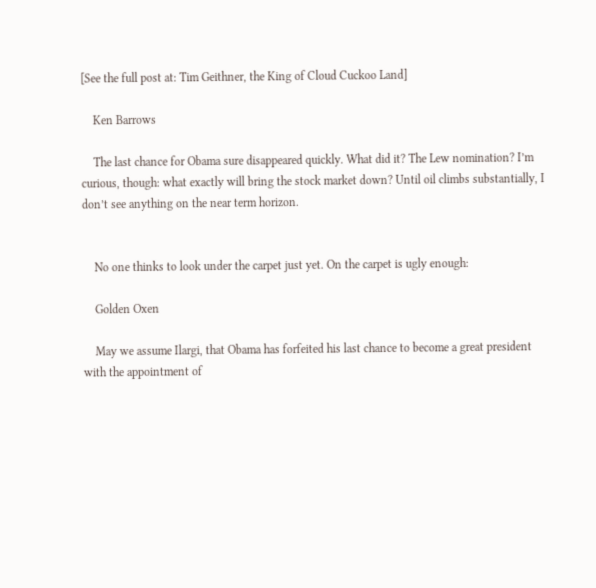[See the full post at: Tim Geithner, the King of Cloud Cuckoo Land]

    Ken Barrows

    The last chance for Obama sure disappeared quickly. What did it? The Lew nomination? I’m curious, though: what exactly will bring the stock market down? Until oil climbs substantially, I don’t see anything on the near term horizon.


    No one thinks to look under the carpet just yet. On the carpet is ugly enough:

    Golden Oxen

    May we assume Ilargi, that Obama has forfeited his last chance to become a great president with the appointment of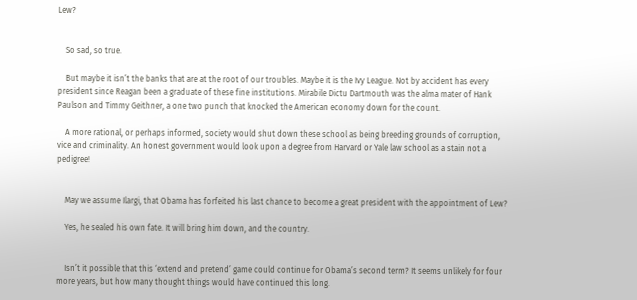Lew?


    So sad, so true.

    But maybe it isn’t the banks that are at the root of our troubles. Maybe it is the Ivy League. Not by accident has every president since Reagan been a graduate of these fine institutions. Mirabile Dictu Dartmouth was the alma mater of Hank Paulson and Timmy Geithner, a one two punch that knocked the American economy down for the count.

    A more rational, or perhaps informed, society would shut down these school as being breeding grounds of corruption, vice and criminality. An honest government would look upon a degree from Harvard or Yale law school as a stain not a pedigree!


    May we assume Ilargi, that Obama has forfeited his last chance to become a great president with the appointment of Lew?

    Yes, he sealed his own fate. It will bring him down, and the country.


    Isn’t it possible that this ‘extend and pretend’ game could continue for Obama’s second term? It seems unlikely for four more years, but how many thought things would have continued this long.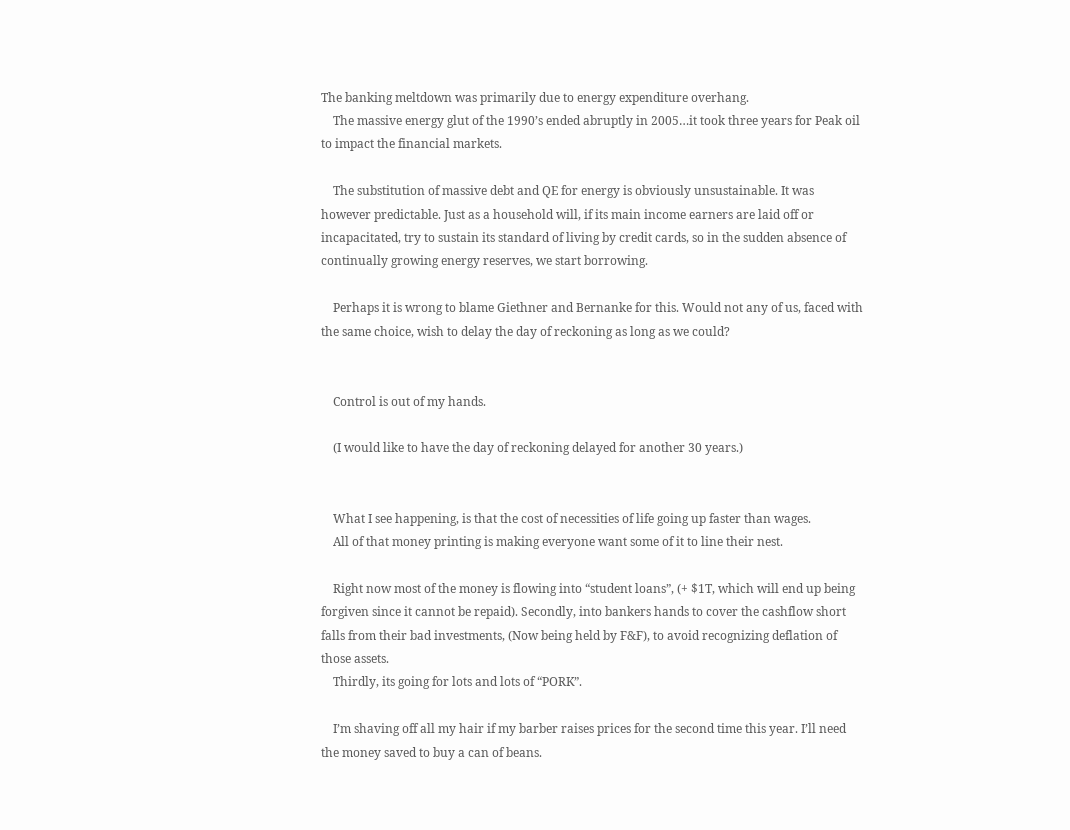The banking meltdown was primarily due to energy expenditure overhang.
    The massive energy glut of the 1990’s ended abruptly in 2005…it took three years for Peak oil to impact the financial markets.

    The substitution of massive debt and QE for energy is obviously unsustainable. It was however predictable. Just as a household will, if its main income earners are laid off or incapacitated, try to sustain its standard of living by credit cards, so in the sudden absence of continually growing energy reserves, we start borrowing.

    Perhaps it is wrong to blame Giethner and Bernanke for this. Would not any of us, faced with the same choice, wish to delay the day of reckoning as long as we could?


    Control is out of my hands.

    (I would like to have the day of reckoning delayed for another 30 years.)


    What I see happening, is that the cost of necessities of life going up faster than wages.
    All of that money printing is making everyone want some of it to line their nest.

    Right now most of the money is flowing into “student loans”, (+ $1T, which will end up being forgiven since it cannot be repaid). Secondly, into bankers hands to cover the cashflow short falls from their bad investments, (Now being held by F&F), to avoid recognizing deflation of those assets.
    Thirdly, its going for lots and lots of “PORK”.

    I’m shaving off all my hair if my barber raises prices for the second time this year. I’ll need the money saved to buy a can of beans.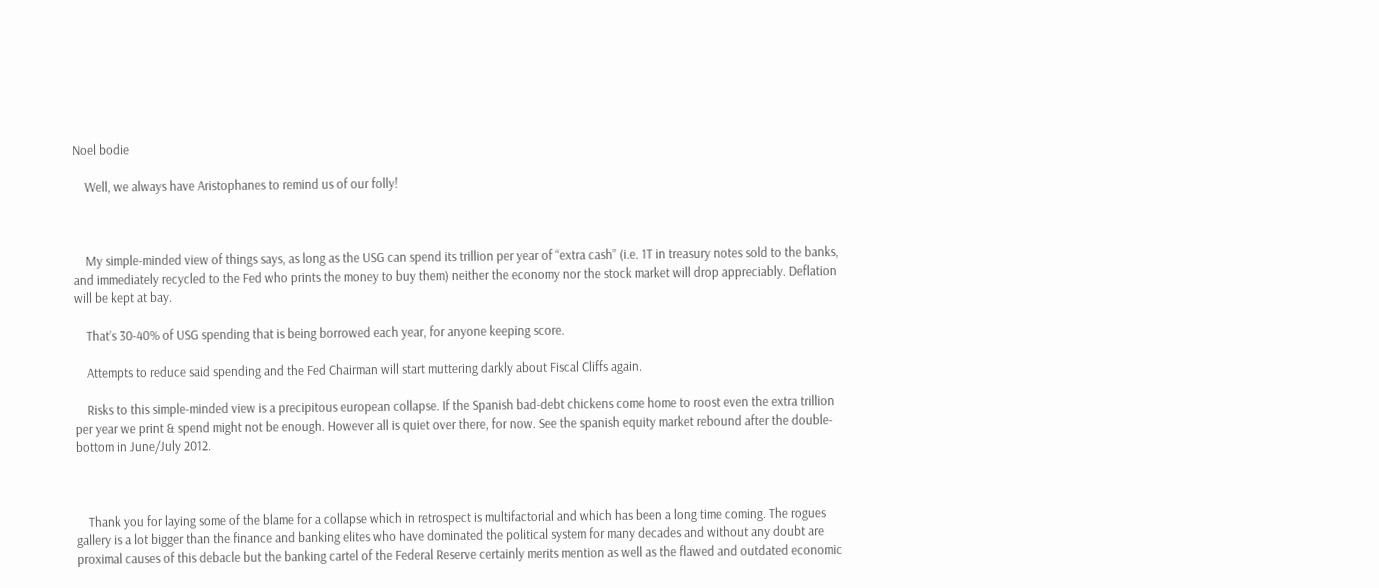Noel bodie

    Well, we always have Aristophanes to remind us of our folly!



    My simple-minded view of things says, as long as the USG can spend its trillion per year of “extra cash” (i.e. 1T in treasury notes sold to the banks, and immediately recycled to the Fed who prints the money to buy them) neither the economy nor the stock market will drop appreciably. Deflation will be kept at bay.

    That’s 30-40% of USG spending that is being borrowed each year, for anyone keeping score.

    Attempts to reduce said spending and the Fed Chairman will start muttering darkly about Fiscal Cliffs again.

    Risks to this simple-minded view is a precipitous european collapse. If the Spanish bad-debt chickens come home to roost even the extra trillion per year we print & spend might not be enough. However all is quiet over there, for now. See the spanish equity market rebound after the double-bottom in June/July 2012.



    Thank you for laying some of the blame for a collapse which in retrospect is multifactorial and which has been a long time coming. The rogues gallery is a lot bigger than the finance and banking elites who have dominated the political system for many decades and without any doubt are proximal causes of this debacle but the banking cartel of the Federal Reserve certainly merits mention as well as the flawed and outdated economic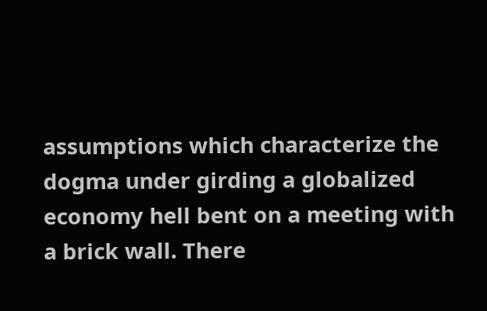assumptions which characterize the dogma under girding a globalized economy hell bent on a meeting with a brick wall. There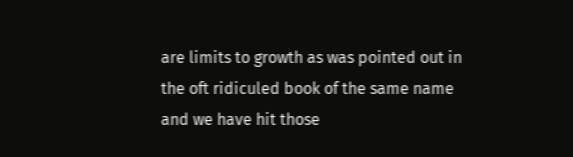are limits to growth as was pointed out in the oft ridiculed book of the same name and we have hit those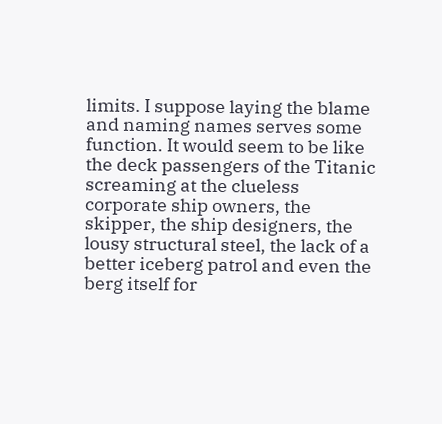limits. I suppose laying the blame and naming names serves some function. It would seem to be like the deck passengers of the Titanic screaming at the clueless corporate ship owners, the skipper, the ship designers, the lousy structural steel, the lack of a better iceberg patrol and even the berg itself for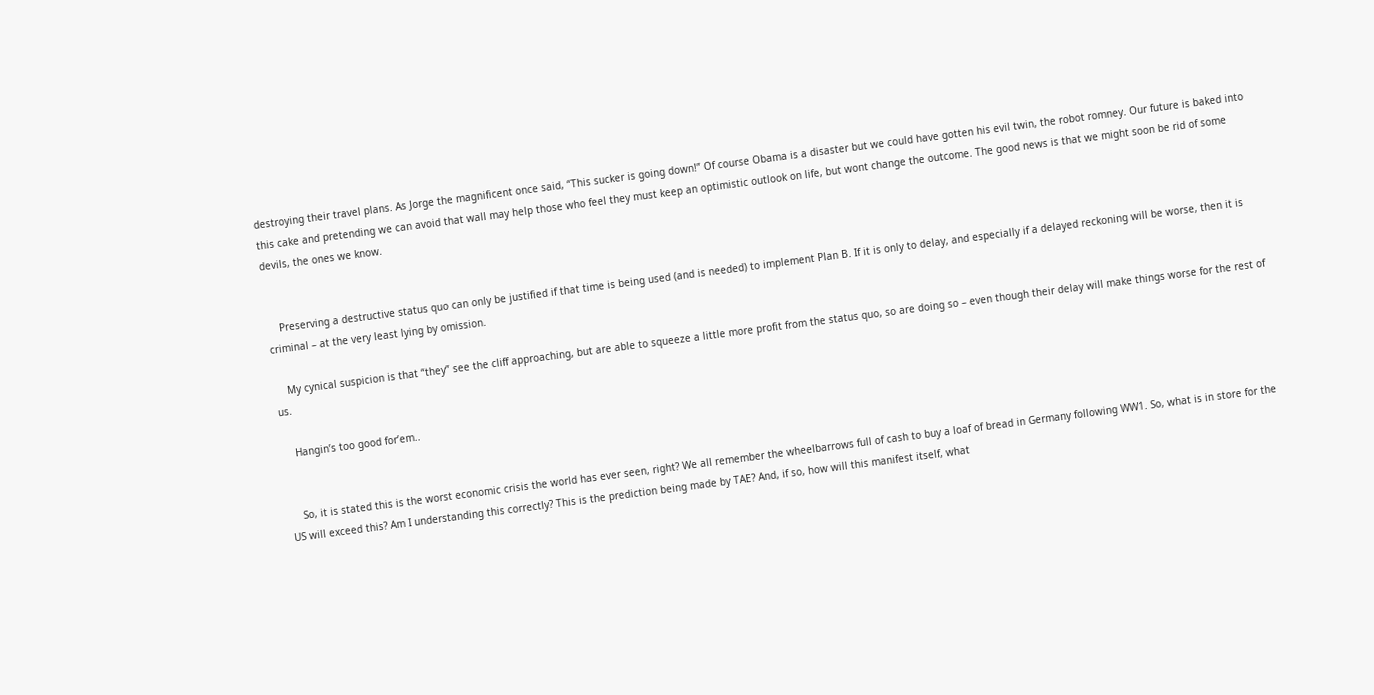destroying their travel plans. As Jorge the magnificent once said, “This sucker is going down!” Of course Obama is a disaster but we could have gotten his evil twin, the robot romney. Our future is baked into this cake and pretending we can avoid that wall may help those who feel they must keep an optimistic outlook on life, but wont change the outcome. The good news is that we might soon be rid of some devils, the ones we know.


    Preserving a destructive status quo can only be justified if that time is being used (and is needed) to implement Plan B. If it is only to delay, and especially if a delayed reckoning will be worse, then it is criminal – at the very least lying by omission.

    My cynical suspicion is that “they” see the cliff approaching, but are able to squeeze a little more profit from the status quo, so are doing so – even though their delay will make things worse for the rest of us.

    Hangin’s too good for’em..


    So, it is stated this is the worst economic crisis the world has ever seen, right? We all remember the wheelbarrows full of cash to buy a loaf of bread in Germany following WW1. So, what is in store for the US will exceed this? Am I understanding this correctly? This is the prediction being made by TAE? And, if so, how will this manifest itself, what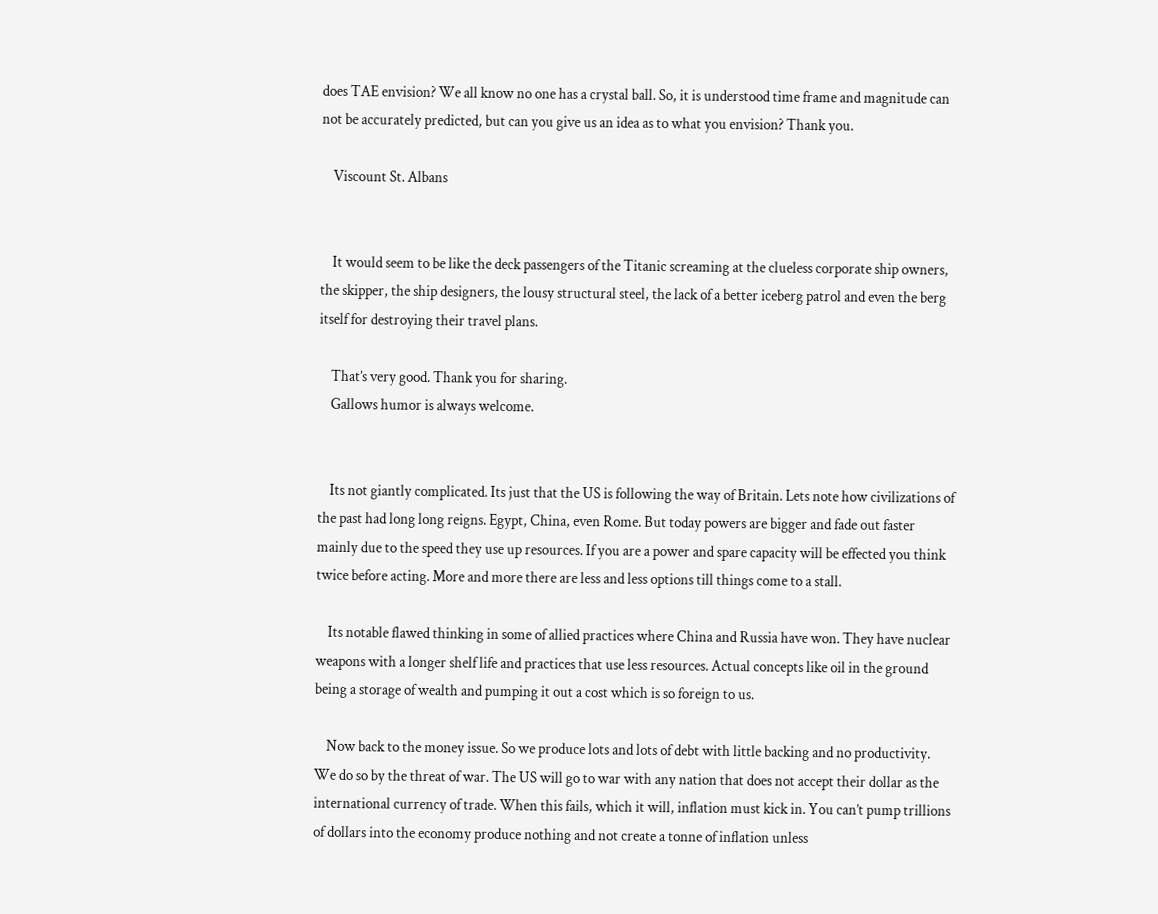does TAE envision? We all know no one has a crystal ball. So, it is understood time frame and magnitude can not be accurately predicted, but can you give us an idea as to what you envision? Thank you.

    Viscount St. Albans


    It would seem to be like the deck passengers of the Titanic screaming at the clueless corporate ship owners, the skipper, the ship designers, the lousy structural steel, the lack of a better iceberg patrol and even the berg itself for destroying their travel plans.

    That’s very good. Thank you for sharing.
    Gallows humor is always welcome.


    Its not giantly complicated. Its just that the US is following the way of Britain. Lets note how civilizations of the past had long long reigns. Egypt, China, even Rome. But today powers are bigger and fade out faster mainly due to the speed they use up resources. If you are a power and spare capacity will be effected you think twice before acting. More and more there are less and less options till things come to a stall.

    Its notable flawed thinking in some of allied practices where China and Russia have won. They have nuclear weapons with a longer shelf life and practices that use less resources. Actual concepts like oil in the ground being a storage of wealth and pumping it out a cost which is so foreign to us.

    Now back to the money issue. So we produce lots and lots of debt with little backing and no productivity. We do so by the threat of war. The US will go to war with any nation that does not accept their dollar as the international currency of trade. When this fails, which it will, inflation must kick in. You can’t pump trillions of dollars into the economy produce nothing and not create a tonne of inflation unless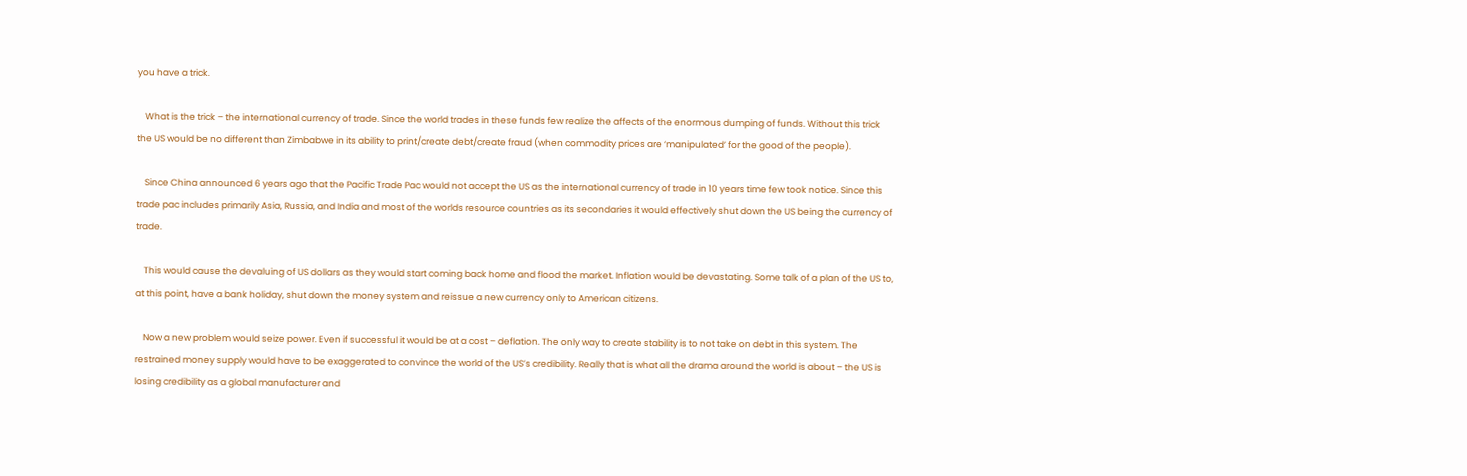you have a trick.

    What is the trick – the international currency of trade. Since the world trades in these funds few realize the affects of the enormous dumping of funds. Without this trick the US would be no different than Zimbabwe in its ability to print/create debt/create fraud (when commodity prices are ‘manipulated’ for the good of the people).

    Since China announced 6 years ago that the Pacific Trade Pac would not accept the US as the international currency of trade in 10 years time few took notice. Since this trade pac includes primarily Asia, Russia, and India and most of the worlds resource countries as its secondaries it would effectively shut down the US being the currency of trade.

    This would cause the devaluing of US dollars as they would start coming back home and flood the market. Inflation would be devastating. Some talk of a plan of the US to, at this point, have a bank holiday, shut down the money system and reissue a new currency only to American citizens.

    Now a new problem would seize power. Even if successful it would be at a cost – deflation. The only way to create stability is to not take on debt in this system. The restrained money supply would have to be exaggerated to convince the world of the US’s credibility. Really that is what all the drama around the world is about – the US is losing credibility as a global manufacturer and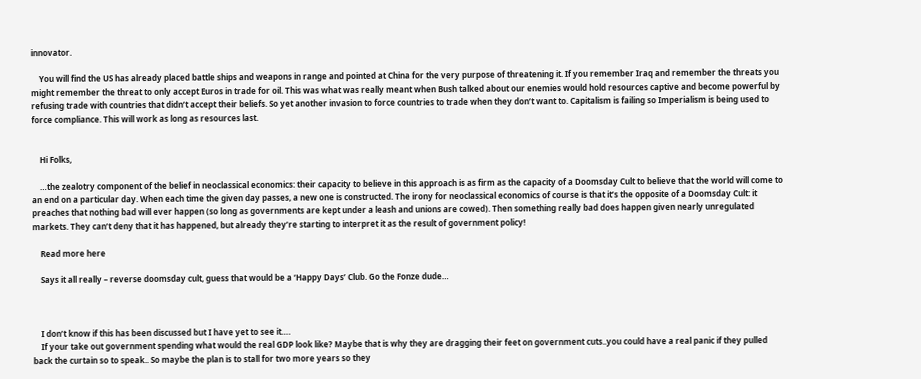innovator.

    You will find the US has already placed battle ships and weapons in range and pointed at China for the very purpose of threatening it. If you remember Iraq and remember the threats you might remember the threat to only accept Euros in trade for oil. This was what was really meant when Bush talked about our enemies would hold resources captive and become powerful by refusing trade with countries that didn’t accept their beliefs. So yet another invasion to force countries to trade when they don’t want to. Capitalism is failing so Imperialism is being used to force compliance. This will work as long as resources last.


    Hi Folks,

    …the zealotry component of the belief in neoclassical economics: their capacity to believe in this approach is as firm as the capacity of a Doomsday Cult to believe that the world will come to an end on a particular day. When each time the given day passes, a new one is constructed. The irony for neoclassical economics of course is that it’s the opposite of a Doomsday Cult: it preaches that nothing bad will ever happen (so long as governments are kept under a leash and unions are cowed). Then something really bad does happen given nearly unregulated markets. They can’t deny that it has happened, but already they’re starting to interpret it as the result of government policy!

    Read more here

    Says it all really – reverse doomsday cult, guess that would be a ‘Happy Days’ Club. Go the Fonze dude…



    I don’t know if this has been discussed but I have yet to see it….
    If your take out government spending what would the real GDP look like? Maybe that is why they are dragging their feet on government cuts..you could have a real panic if they pulled back the curtain so to speak.. So maybe the plan is to stall for two more years so they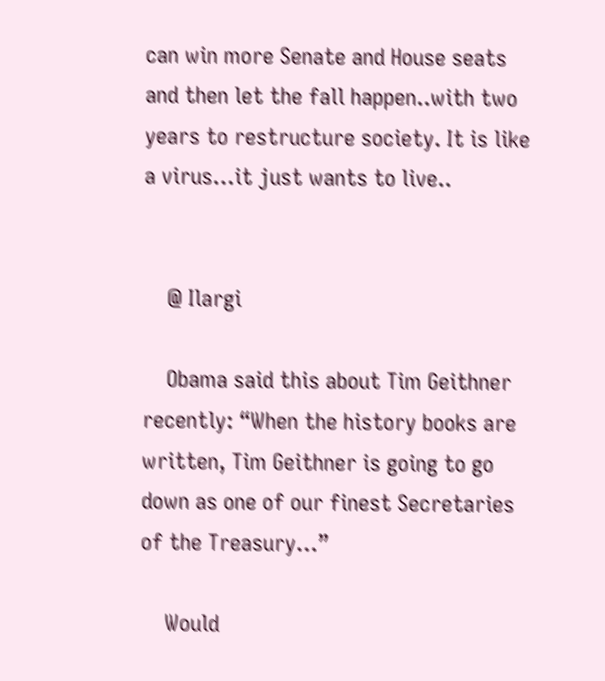can win more Senate and House seats and then let the fall happen..with two years to restructure society. It is like a virus…it just wants to live..


    @ Ilargi

    Obama said this about Tim Geithner recently: “When the history books are written, Tim Geithner is going to go down as one of our finest Secretaries of the Treasury…”

    Would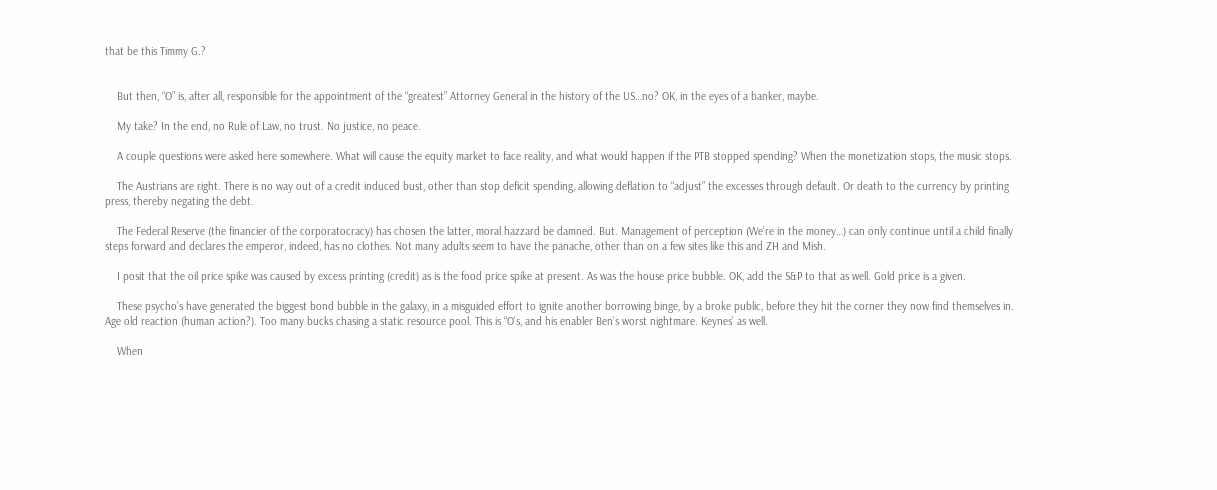that be this Timmy G.?


    But then, “O” is, after all, responsible for the appointment of the “greatest” Attorney General in the history of the US…no? OK, in the eyes of a banker, maybe.

    My take? In the end, no Rule of Law, no trust. No justice, no peace.

    A couple questions were asked here somewhere. What will cause the equity market to face reality, and what would happen if the PTB stopped spending? When the monetization stops, the music stops.

    The Austrians are right. There is no way out of a credit induced bust, other than stop deficit spending, allowing deflation to “adjust” the excesses through default. Or death to the currency by printing press, thereby negating the debt.

    The Federal Reserve (the financier of the corporatocracy) has chosen the latter, moral hazzard be damned. But. Management of perception (We’re in the money…) can only continue until a child finally steps forward and declares the emperor, indeed, has no clothes. Not many adults seem to have the panache, other than on a few sites like this and ZH and Mish.

    I posit that the oil price spike was caused by excess printing (credit) as is the food price spike at present. As was the house price bubble. OK, add the S&P to that as well. Gold price is a given.

    These psycho’s have generated the biggest bond bubble in the galaxy, in a misguided effort to ignite another borrowing binge, by a broke public, before they hit the corner they now find themselves in. Age old reaction (human action?). Too many bucks chasing a static resource pool. This is “O’s, and his enabler Ben’s worst nightmare. Keynes’ as well.

    When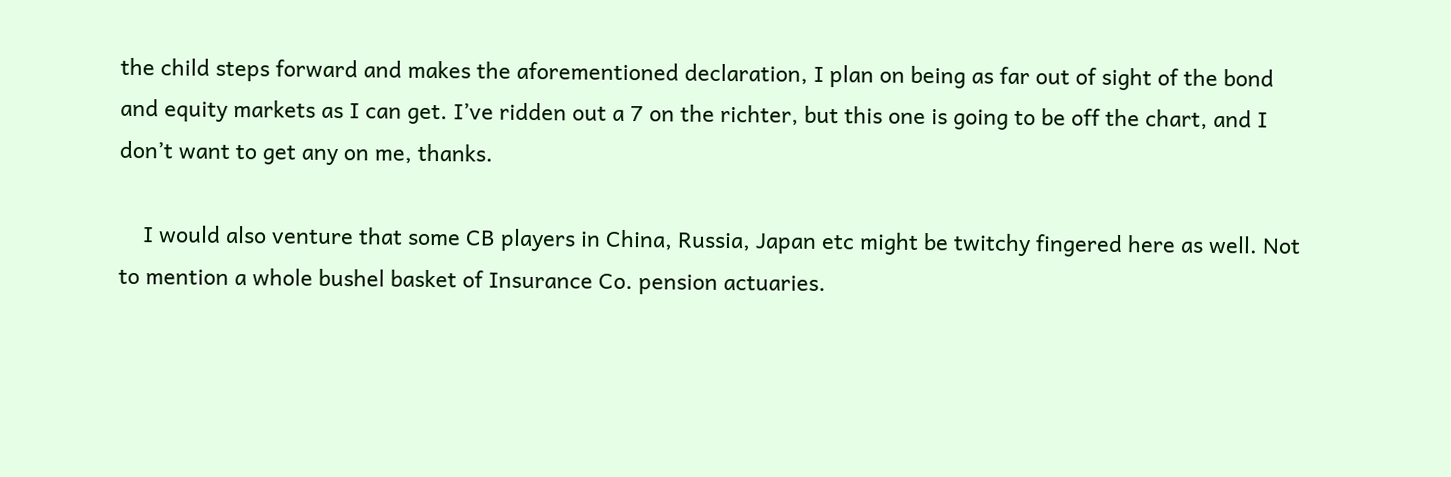the child steps forward and makes the aforementioned declaration, I plan on being as far out of sight of the bond and equity markets as I can get. I’ve ridden out a 7 on the richter, but this one is going to be off the chart, and I don’t want to get any on me, thanks.

    I would also venture that some CB players in China, Russia, Japan etc might be twitchy fingered here as well. Not to mention a whole bushel basket of Insurance Co. pension actuaries.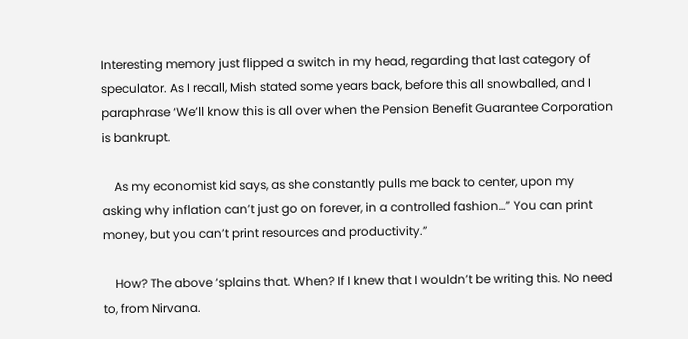Interesting memory just flipped a switch in my head, regarding that last category of speculator. As I recall, Mish stated some years back, before this all snowballed, and I paraphrase ‘We’ll know this is all over when the Pension Benefit Guarantee Corporation is bankrupt.

    As my economist kid says, as she constantly pulls me back to center, upon my asking why inflation can’t just go on forever, in a controlled fashion…” You can print money, but you can’t print resources and productivity.”

    How? The above ‘splains that. When? If I knew that I wouldn’t be writing this. No need to, from Nirvana.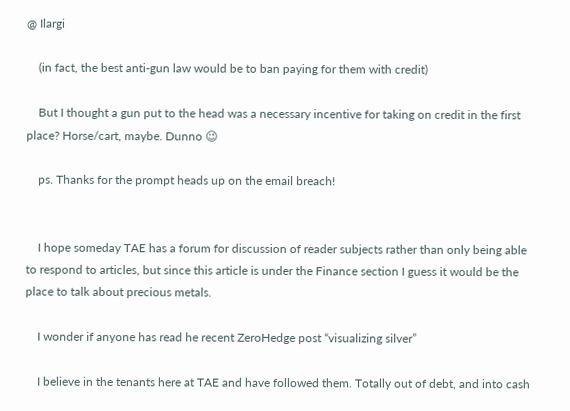@ Ilargi

    (in fact, the best anti-gun law would be to ban paying for them with credit)

    But I thought a gun put to the head was a necessary incentive for taking on credit in the first place? Horse/cart, maybe. Dunno 😉

    ps. Thanks for the prompt heads up on the email breach!


    I hope someday TAE has a forum for discussion of reader subjects rather than only being able to respond to articles, but since this article is under the Finance section I guess it would be the place to talk about precious metals.

    I wonder if anyone has read he recent ZeroHedge post “visualizing silver”

    I believe in the tenants here at TAE and have followed them. Totally out of debt, and into cash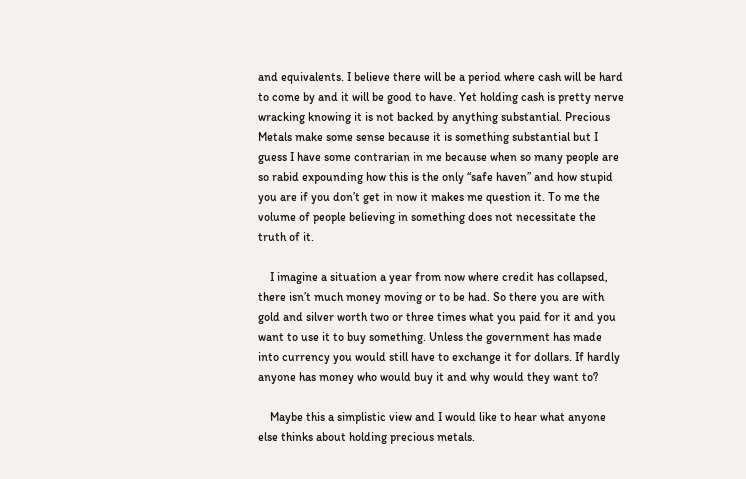and equivalents. I believe there will be a period where cash will be hard to come by and it will be good to have. Yet holding cash is pretty nerve wracking knowing it is not backed by anything substantial. Precious Metals make some sense because it is something substantial but I guess I have some contrarian in me because when so many people are so rabid expounding how this is the only “safe haven” and how stupid you are if you don’t get in now it makes me question it. To me the volume of people believing in something does not necessitate the truth of it.

    I imagine a situation a year from now where credit has collapsed, there isn’t much money moving or to be had. So there you are with gold and silver worth two or three times what you paid for it and you want to use it to buy something. Unless the government has made into currency you would still have to exchange it for dollars. If hardly anyone has money who would buy it and why would they want to?

    Maybe this a simplistic view and I would like to hear what anyone else thinks about holding precious metals.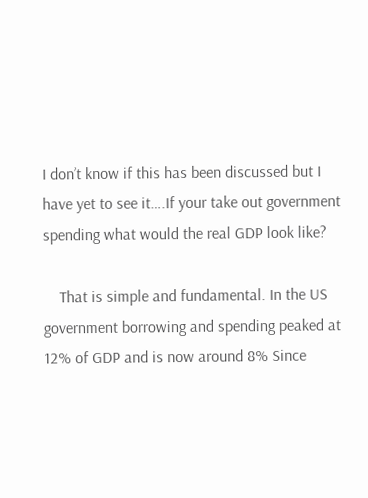I don’t know if this has been discussed but I have yet to see it….If your take out government spending what would the real GDP look like?

    That is simple and fundamental. In the US government borrowing and spending peaked at 12% of GDP and is now around 8% Since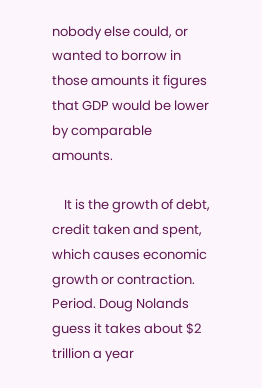nobody else could, or wanted to borrow in those amounts it figures that GDP would be lower by comparable amounts.

    It is the growth of debt, credit taken and spent, which causes economic growth or contraction. Period. Doug Nolands guess it takes about $2 trillion a year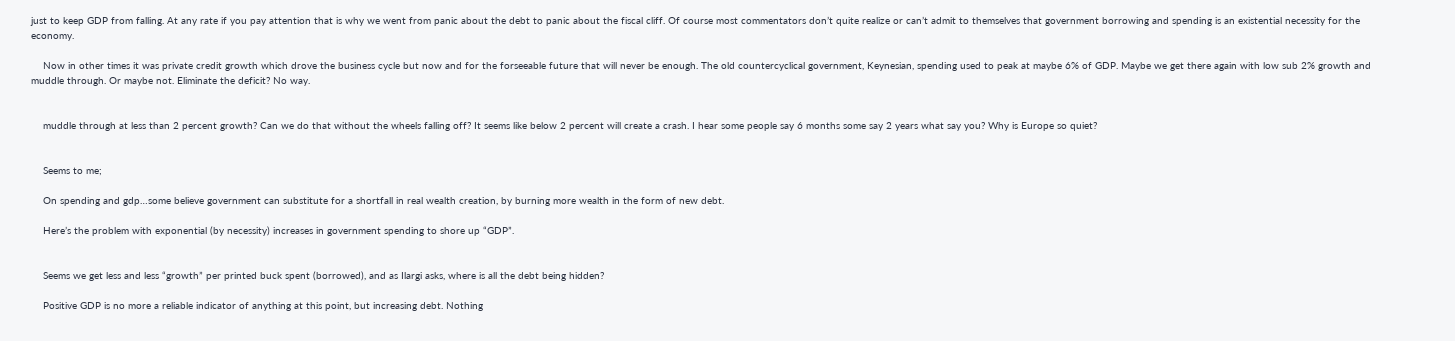just to keep GDP from falling. At any rate if you pay attention that is why we went from panic about the debt to panic about the fiscal cliff. Of course most commentators don’t quite realize or can’t admit to themselves that government borrowing and spending is an existential necessity for the economy.

    Now in other times it was private credit growth which drove the business cycle but now and for the forseeable future that will never be enough. The old countercyclical government, Keynesian, spending used to peak at maybe 6% of GDP. Maybe we get there again with low sub 2% growth and muddle through. Or maybe not. Eliminate the deficit? No way.


    muddle through at less than 2 percent growth? Can we do that without the wheels falling off? It seems like below 2 percent will create a crash. I hear some people say 6 months some say 2 years what say you? Why is Europe so quiet?


    Seems to me;

    On spending and gdp…some believe government can substitute for a shortfall in real wealth creation, by burning more wealth in the form of new debt.

    Here’s the problem with exponential (by necessity) increases in government spending to shore up “GDP”.


    Seems we get less and less “growth” per printed buck spent (borrowed), and as Ilargi asks, where is all the debt being hidden?

    Positive GDP is no more a reliable indicator of anything at this point, but increasing debt. Nothing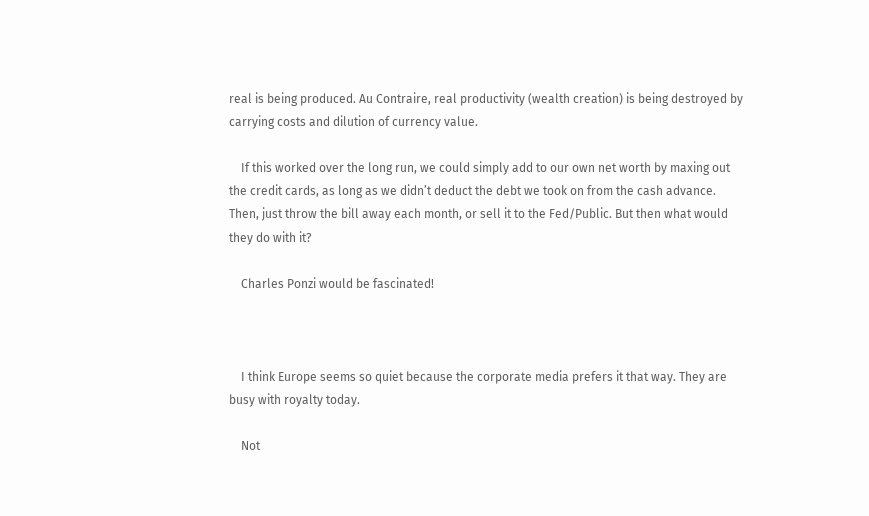real is being produced. Au Contraire, real productivity (wealth creation) is being destroyed by carrying costs and dilution of currency value.

    If this worked over the long run, we could simply add to our own net worth by maxing out the credit cards, as long as we didn’t deduct the debt we took on from the cash advance. Then, just throw the bill away each month, or sell it to the Fed/Public. But then what would they do with it?

    Charles Ponzi would be fascinated!



    I think Europe seems so quiet because the corporate media prefers it that way. They are busy with royalty today.

    Not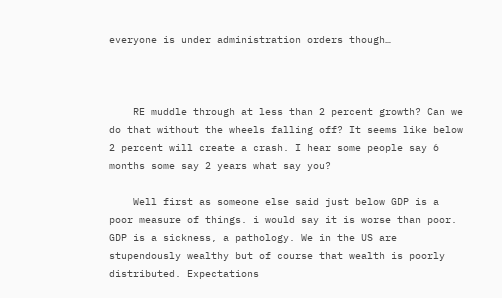everyone is under administration orders though…



    RE muddle through at less than 2 percent growth? Can we do that without the wheels falling off? It seems like below 2 percent will create a crash. I hear some people say 6 months some say 2 years what say you?

    Well first as someone else said just below GDP is a poor measure of things. i would say it is worse than poor. GDP is a sickness, a pathology. We in the US are stupendously wealthy but of course that wealth is poorly distributed. Expectations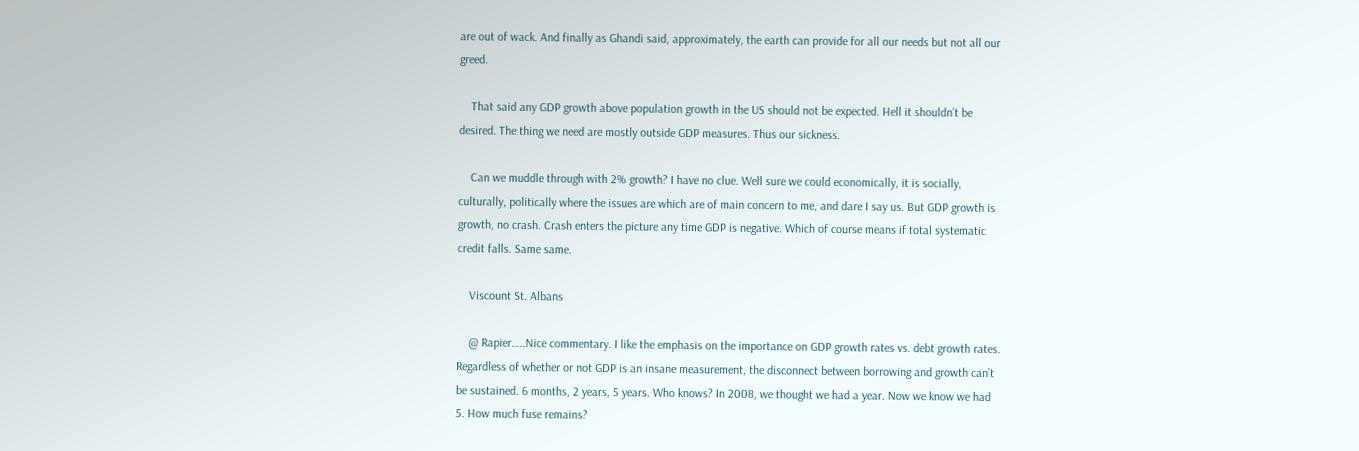are out of wack. And finally as Ghandi said, approximately, the earth can provide for all our needs but not all our greed.

    That said any GDP growth above population growth in the US should not be expected. Hell it shouldn’t be desired. The thing we need are mostly outside GDP measures. Thus our sickness.

    Can we muddle through with 2% growth? I have no clue. Well sure we could economically, it is socially, culturally, politically where the issues are which are of main concern to me, and dare I say us. But GDP growth is growth, no crash. Crash enters the picture any time GDP is negative. Which of course means if total systematic credit falls. Same same.

    Viscount St. Albans

    @ Rapier…..Nice commentary. I like the emphasis on the importance on GDP growth rates vs. debt growth rates. Regardless of whether or not GDP is an insane measurement, the disconnect between borrowing and growth can’t be sustained. 6 months, 2 years, 5 years. Who knows? In 2008, we thought we had a year. Now we know we had 5. How much fuse remains?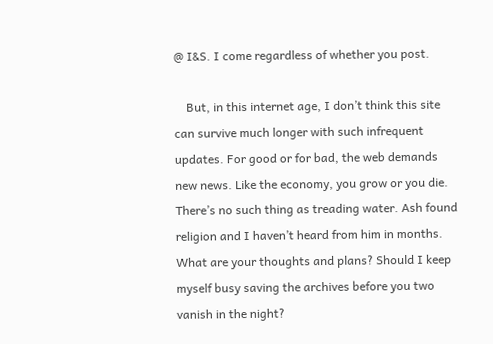@ I&S. I come regardless of whether you post.

    But, in this internet age, I don’t think this site can survive much longer with such infrequent updates. For good or for bad, the web demands new news. Like the economy, you grow or you die. There’s no such thing as treading water. Ash found religion and I haven’t heard from him in months. What are your thoughts and plans? Should I keep myself busy saving the archives before you two vanish in the night?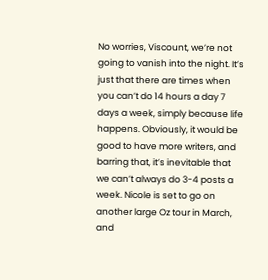No worries, Viscount, we’re not going to vanish into the night. It’s just that there are times when you can’t do 14 hours a day 7 days a week, simply because life happens. Obviously, it would be good to have more writers, and barring that, it’s inevitable that we can’t always do 3-4 posts a week. Nicole is set to go on another large Oz tour in March, and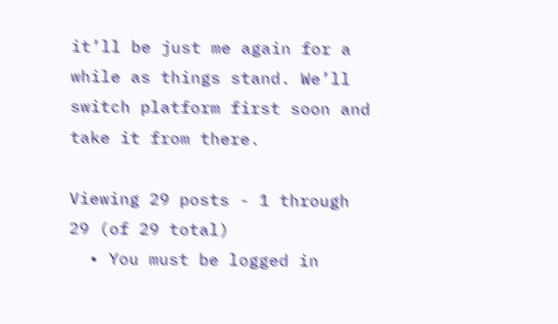it’ll be just me again for a while as things stand. We’ll switch platform first soon and take it from there.

Viewing 29 posts - 1 through 29 (of 29 total)
  • You must be logged in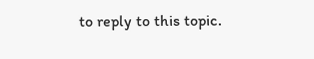to reply to this topic.